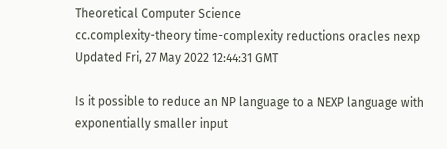Theoretical Computer Science
cc.complexity-theory time-complexity reductions oracles nexp
Updated Fri, 27 May 2022 12:44:31 GMT

Is it possible to reduce an NP language to a NEXP language with exponentially smaller input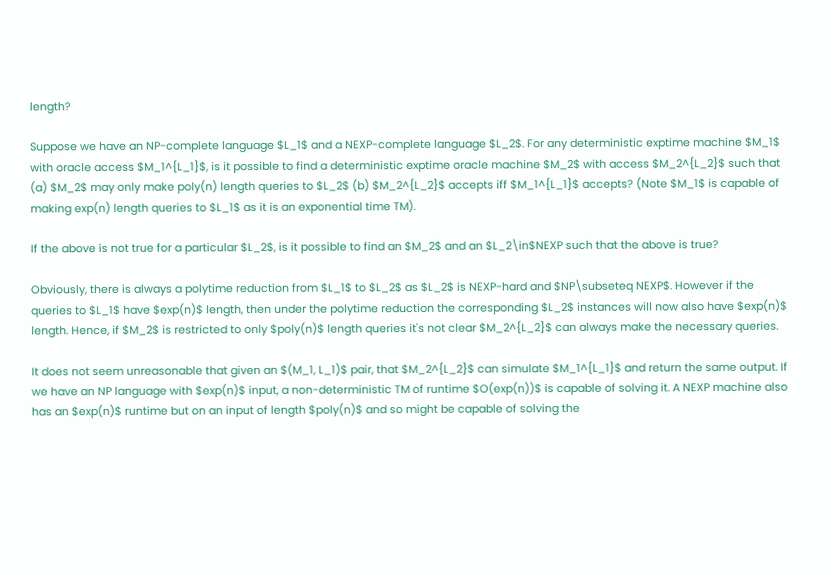length?

Suppose we have an NP-complete language $L_1$ and a NEXP-complete language $L_2$. For any deterministic exptime machine $M_1$ with oracle access $M_1^{L_1}$, is it possible to find a deterministic exptime oracle machine $M_2$ with access $M_2^{L_2}$ such that (a) $M_2$ may only make poly(n) length queries to $L_2$ (b) $M_2^{L_2}$ accepts iff $M_1^{L_1}$ accepts? (Note $M_1$ is capable of making exp(n) length queries to $L_1$ as it is an exponential time TM).

If the above is not true for a particular $L_2$, is it possible to find an $M_2$ and an $L_2\in$NEXP such that the above is true?

Obviously, there is always a polytime reduction from $L_1$ to $L_2$ as $L_2$ is NEXP-hard and $NP\subseteq NEXP$. However if the queries to $L_1$ have $exp(n)$ length, then under the polytime reduction the corresponding $L_2$ instances will now also have $exp(n)$ length. Hence, if $M_2$ is restricted to only $poly(n)$ length queries it's not clear $M_2^{L_2}$ can always make the necessary queries.

It does not seem unreasonable that given an $(M_1, L_1)$ pair, that $M_2^{L_2}$ can simulate $M_1^{L_1}$ and return the same output. If we have an NP language with $exp(n)$ input, a non-deterministic TM of runtime $O(exp(n))$ is capable of solving it. A NEXP machine also has an $exp(n)$ runtime but on an input of length $poly(n)$ and so might be capable of solving the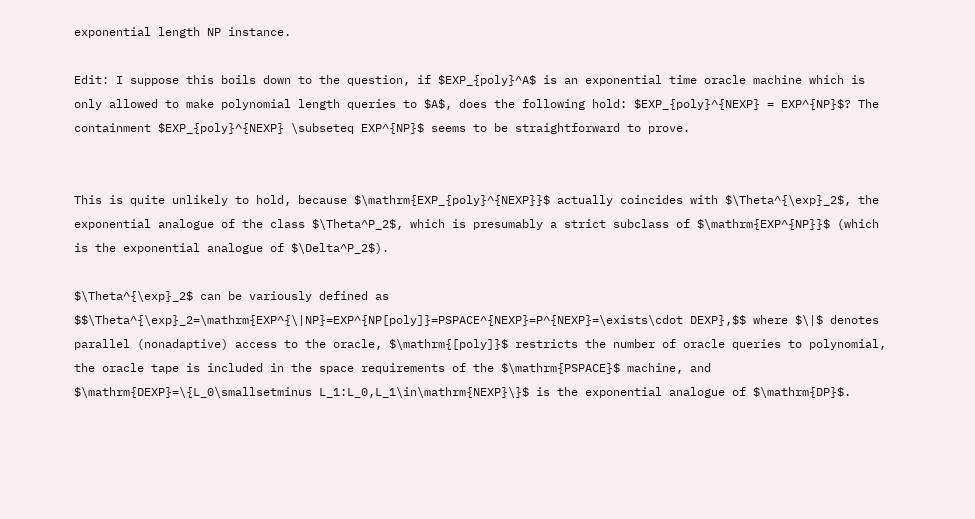exponential length NP instance.

Edit: I suppose this boils down to the question, if $EXP_{poly}^A$ is an exponential time oracle machine which is only allowed to make polynomial length queries to $A$, does the following hold: $EXP_{poly}^{NEXP} = EXP^{NP}$? The containment $EXP_{poly}^{NEXP} \subseteq EXP^{NP}$ seems to be straightforward to prove.


This is quite unlikely to hold, because $\mathrm{EXP_{poly}^{NEXP}}$ actually coincides with $\Theta^{\exp}_2$, the exponential analogue of the class $\Theta^P_2$, which is presumably a strict subclass of $\mathrm{EXP^{NP}}$ (which is the exponential analogue of $\Delta^P_2$).

$\Theta^{\exp}_2$ can be variously defined as $$\Theta^{\exp}_2=\mathrm{EXP^{\|NP}=EXP^{NP[poly]}=PSPACE^{NEXP}=P^{NEXP}=\exists\cdot DEXP},$$ where $\|$ denotes parallel (nonadaptive) access to the oracle, $\mathrm{[poly]}$ restricts the number of oracle queries to polynomial, the oracle tape is included in the space requirements of the $\mathrm{PSPACE}$ machine, and $\mathrm{DEXP}=\{L_0\smallsetminus L_1:L_0,L_1\in\mathrm{NEXP}\}$ is the exponential analogue of $\mathrm{DP}$.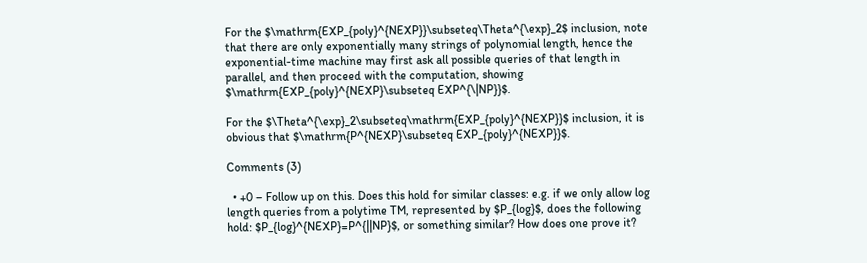For the $\mathrm{EXP_{poly}^{NEXP}}\subseteq\Theta^{\exp}_2$ inclusion, note that there are only exponentially many strings of polynomial length, hence the exponential-time machine may first ask all possible queries of that length in parallel, and then proceed with the computation, showing $\mathrm{EXP_{poly}^{NEXP}\subseteq EXP^{\|NP}}$.

For the $\Theta^{\exp}_2\subseteq\mathrm{EXP_{poly}^{NEXP}}$ inclusion, it is obvious that $\mathrm{P^{NEXP}\subseteq EXP_{poly}^{NEXP}}$.

Comments (3)

  • +0 – Follow up on this. Does this hold for similar classes: e.g. if we only allow log length queries from a polytime TM, represented by $P_{log}$, does the following hold: $P_{log}^{NEXP}=P^{||NP}$, or something similar? How does one prove it?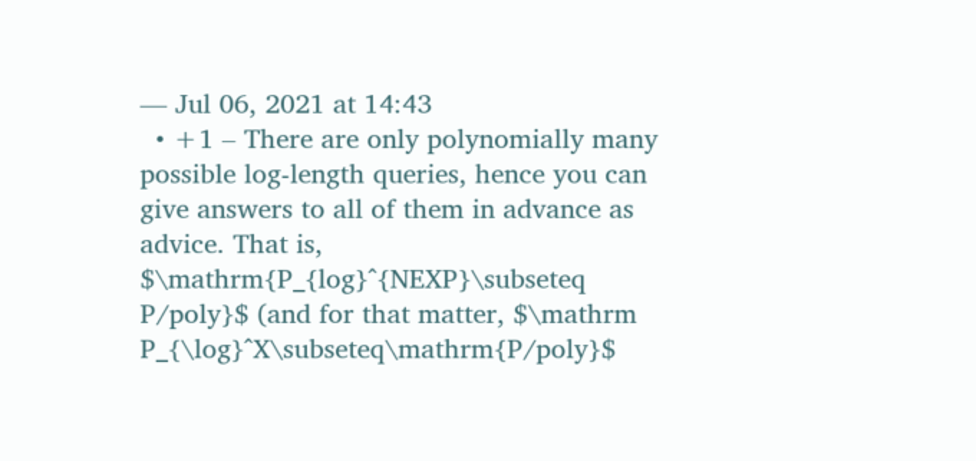— Jul 06, 2021 at 14:43
  • +1 – There are only polynomially many possible log-length queries, hence you can give answers to all of them in advance as advice. That is, $\mathrm{P_{log}^{NEXP}\subseteq P/poly}$ (and for that matter, $\mathrm P_{\log}^X\subseteq\mathrm{P/poly}$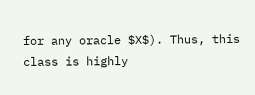for any oracle $X$). Thus, this class is highly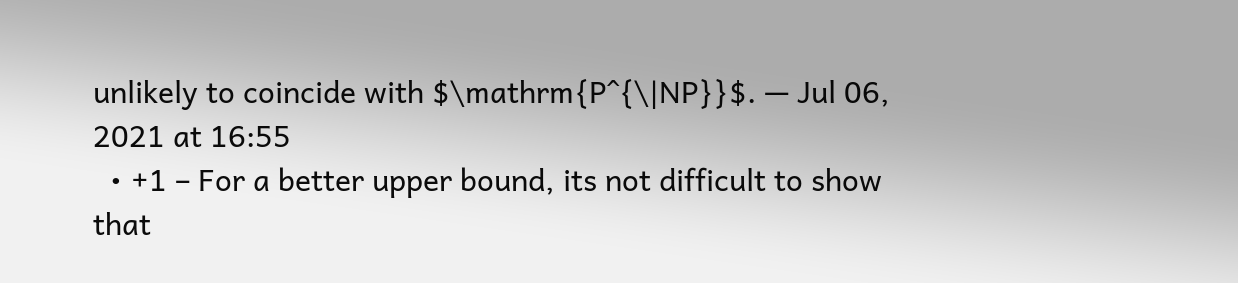unlikely to coincide with $\mathrm{P^{\|NP}}$. — Jul 06, 2021 at 16:55
  • +1 – For a better upper bound, its not difficult to show that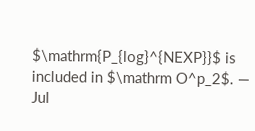$\mathrm{P_{log}^{NEXP}}$ is included in $\mathrm O^p_2$. — Jul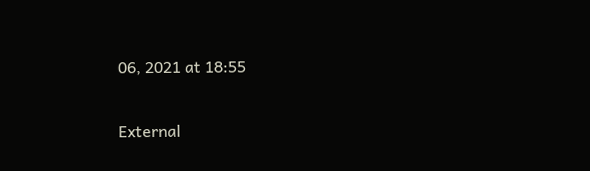06, 2021 at 18:55

External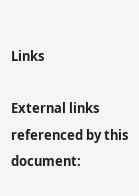Links

External links referenced by this document: